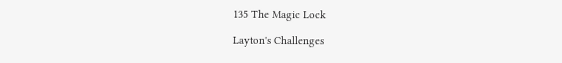135 The Magic Lock

Layton's Challenges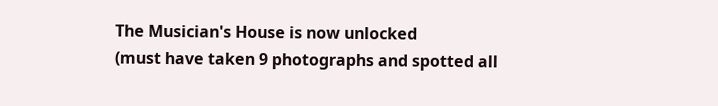The Musician's House is now unlocked
(must have taken 9 photographs and spotted all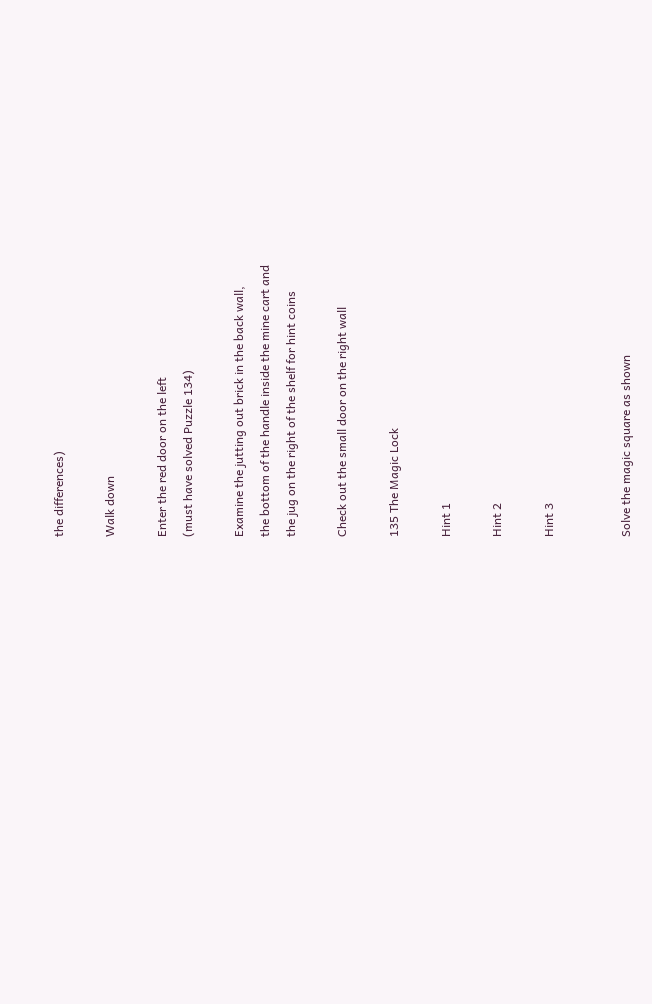the differences)

Walk down

Enter the red door on the left
(must have solved Puzzle 134)

Examine the jutting out brick in the back wall,
the bottom of the handle inside the mine cart and
the jug on the right of the shelf for hint coins

Check out the small door on the right wall

135 The Magic Lock

Hint 1

Hint 2

Hint 3


Solve the magic square as shown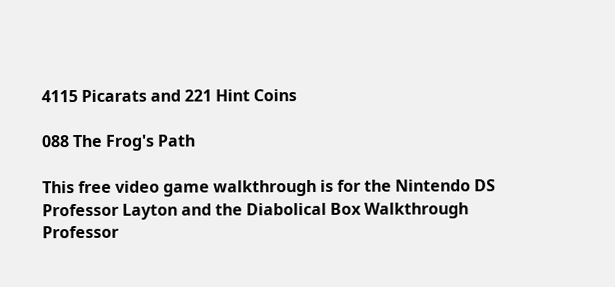4115 Picarats and 221 Hint Coins

088 The Frog's Path

This free video game walkthrough is for the Nintendo DS
Professor Layton and the Diabolical Box Walkthrough
Professor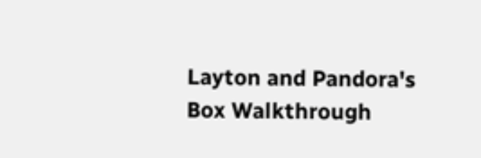Layton and Pandora's Box Walkthrough